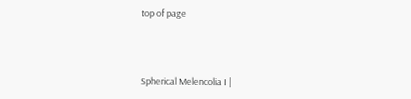top of page



Spherical Melencolia I |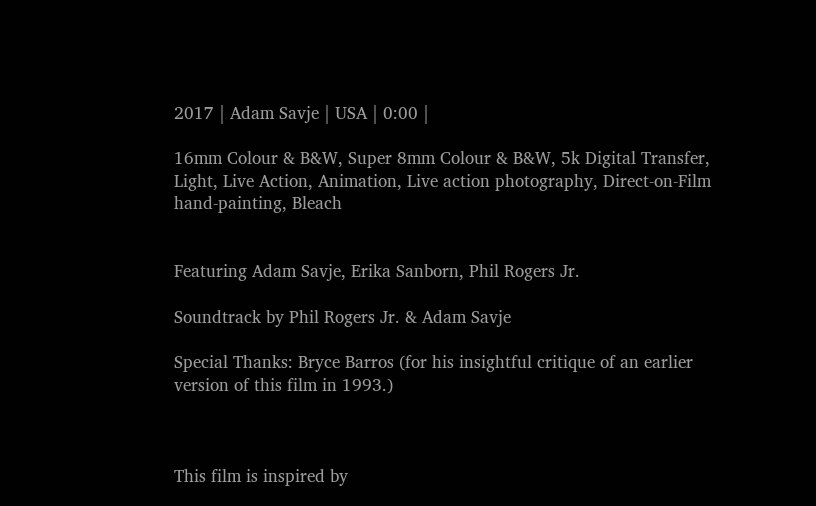2017 | Adam Savje | USA | 0:00 |

16mm Colour & B&W, Super 8mm Colour & B&W, 5k Digital Transfer, Light, Live Action, Animation, Live action photography, Direct-on-Film hand-painting, Bleach


Featuring Adam Savje, Erika Sanborn, Phil Rogers Jr.

Soundtrack by Phil Rogers Jr. & Adam Savje

Special Thanks: Bryce Barros (for his insightful critique of an earlier version of this film in 1993.)



This film is inspired by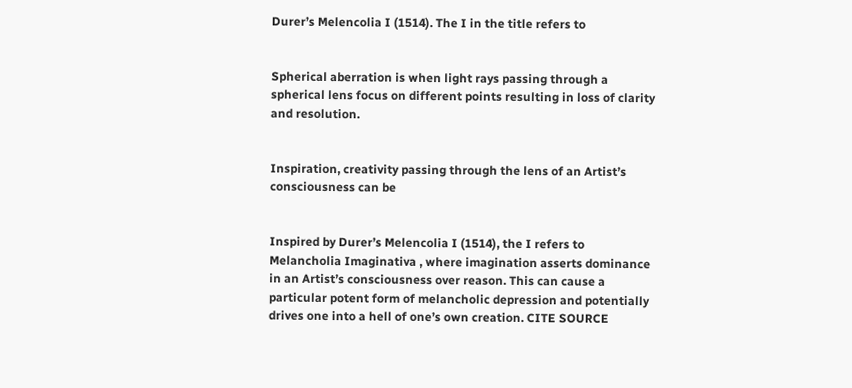Durer’s Melencolia I (1514). The I in the title refers to


Spherical aberration is when light rays passing through a spherical lens focus on different points resulting in loss of clarity and resolution.


Inspiration, creativity passing through the lens of an Artist’s consciousness can be


Inspired by Durer’s Melencolia I (1514), the I refers to Melancholia Imaginativa , where imagination asserts dominance in an Artist’s consciousness over reason. This can cause a particular potent form of melancholic depression and potentially drives one into a hell of one’s own creation. CITE SOURCE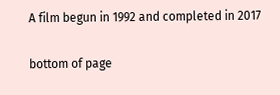A film begun in 1992 and completed in 2017

bottom of page